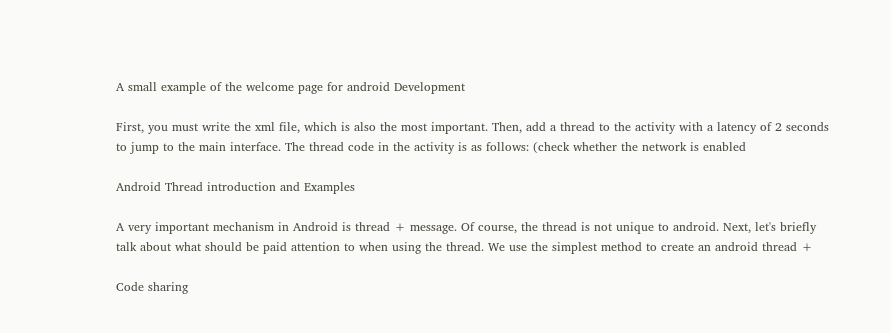A small example of the welcome page for android Development

First, you must write the xml file, which is also the most important. Then, add a thread to the activity with a latency of 2 seconds to jump to the main interface. The thread code in the activity is as follows: (check whether the network is enabled

Android Thread introduction and Examples

A very important mechanism in Android is thread + message. Of course, the thread is not unique to android. Next, let's briefly talk about what should be paid attention to when using the thread. We use the simplest method to create an android thread +

Code sharing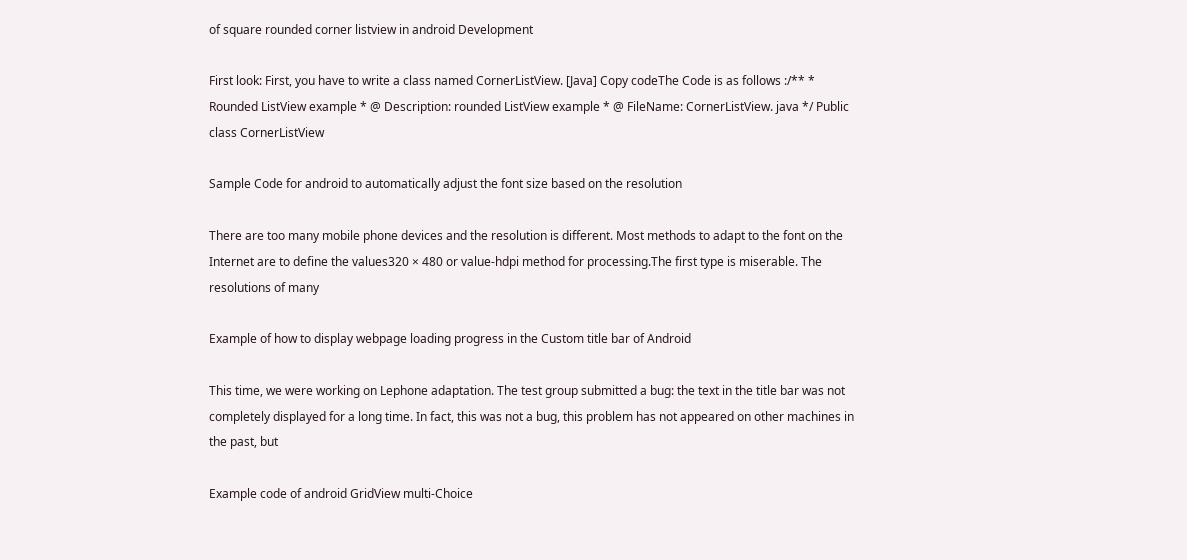of square rounded corner listview in android Development

First look: First, you have to write a class named CornerListView. [Java] Copy codeThe Code is as follows :/** * Rounded ListView example * @ Description: rounded ListView example * @ FileName: CornerListView. java */ Public class CornerListView

Sample Code for android to automatically adjust the font size based on the resolution

There are too many mobile phone devices and the resolution is different. Most methods to adapt to the font on the Internet are to define the values320 × 480 or value-hdpi method for processing.The first type is miserable. The resolutions of many

Example of how to display webpage loading progress in the Custom title bar of Android

This time, we were working on Lephone adaptation. The test group submitted a bug: the text in the title bar was not completely displayed for a long time. In fact, this was not a bug, this problem has not appeared on other machines in the past, but

Example code of android GridView multi-Choice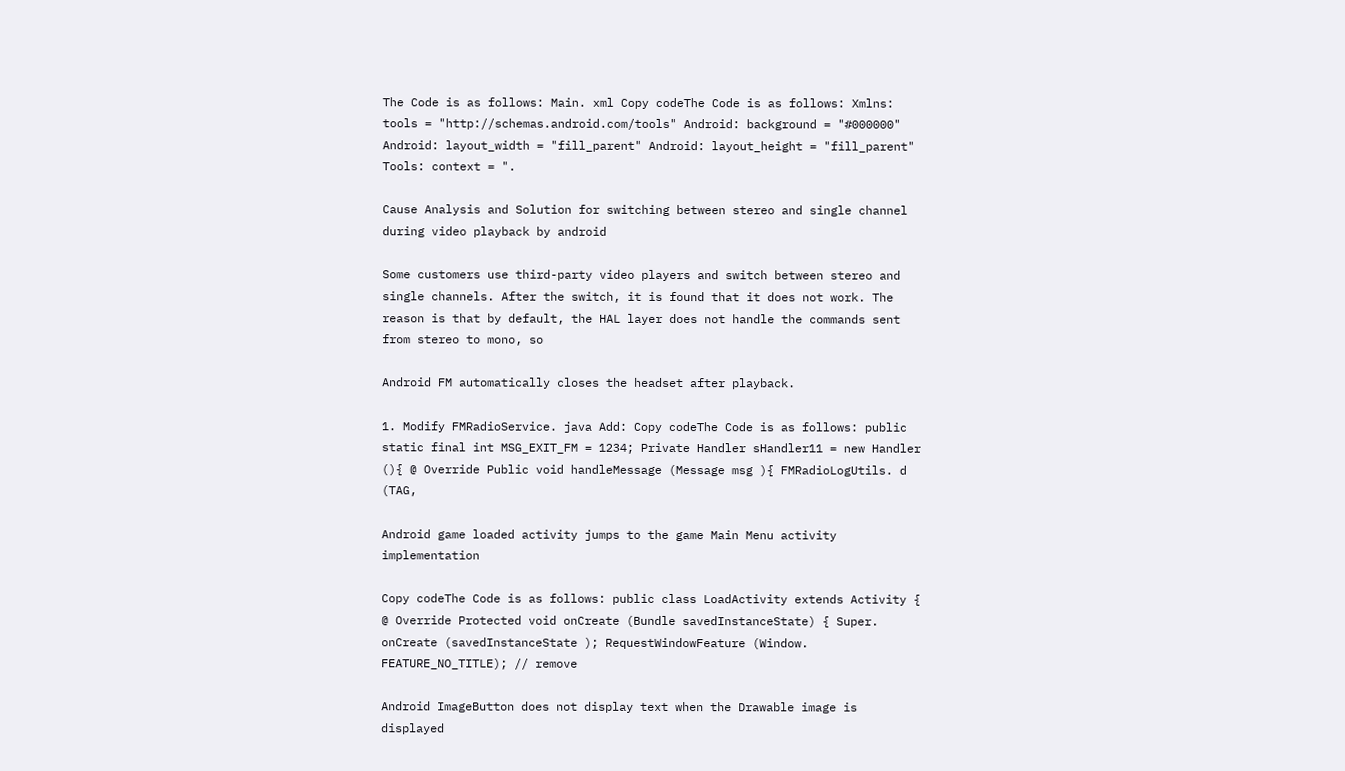The Code is as follows: Main. xml Copy codeThe Code is as follows: Xmlns: tools = "http://schemas.android.com/tools" Android: background = "#000000" Android: layout_width = "fill_parent" Android: layout_height = "fill_parent" Tools: context = ".

Cause Analysis and Solution for switching between stereo and single channel during video playback by android

Some customers use third-party video players and switch between stereo and single channels. After the switch, it is found that it does not work. The reason is that by default, the HAL layer does not handle the commands sent from stereo to mono, so

Android FM automatically closes the headset after playback.

1. Modify FMRadioService. java Add: Copy codeThe Code is as follows: public static final int MSG_EXIT_FM = 1234; Private Handler sHandler11 = new Handler (){ @ Override Public void handleMessage (Message msg ){ FMRadioLogUtils. d (TAG,

Android game loaded activity jumps to the game Main Menu activity implementation

Copy codeThe Code is as follows: public class LoadActivity extends Activity { @ Override Protected void onCreate (Bundle savedInstanceState) { Super. onCreate (savedInstanceState ); RequestWindowFeature (Window. FEATURE_NO_TITLE); // remove

Android ImageButton does not display text when the Drawable image is displayed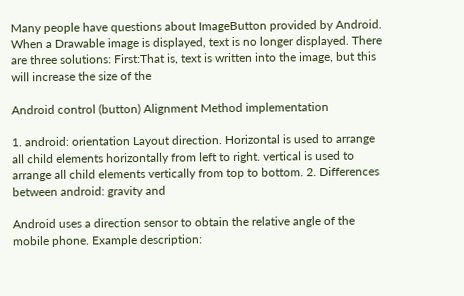Many people have questions about ImageButton provided by Android. When a Drawable image is displayed, text is no longer displayed. There are three solutions: First:That is, text is written into the image, but this will increase the size of the

Android control (button) Alignment Method implementation

1. android: orientation Layout direction. Horizontal is used to arrange all child elements horizontally from left to right. vertical is used to arrange all child elements vertically from top to bottom. 2. Differences between android: gravity and

Android uses a direction sensor to obtain the relative angle of the mobile phone. Example description: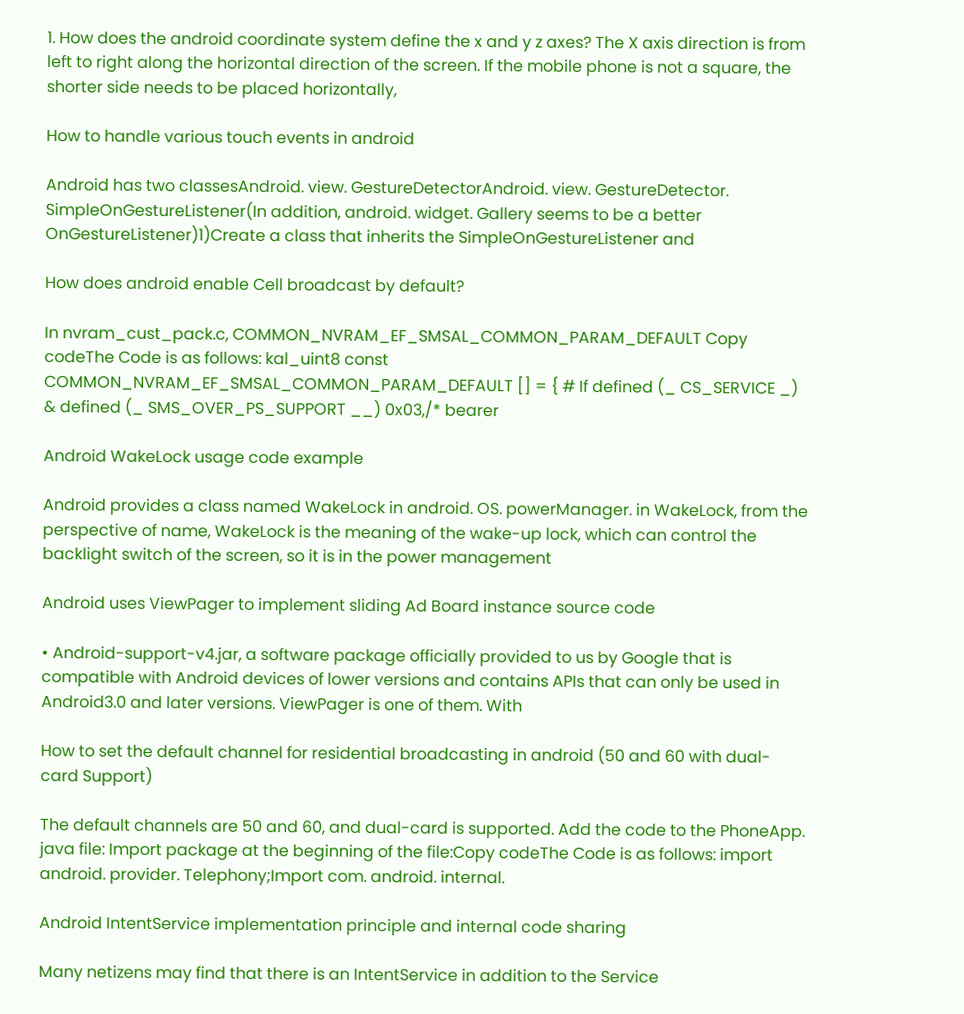1. How does the android coordinate system define the x and y z axes? The X axis direction is from left to right along the horizontal direction of the screen. If the mobile phone is not a square, the shorter side needs to be placed horizontally,

How to handle various touch events in android

Android has two classesAndroid. view. GestureDetectorAndroid. view. GestureDetector. SimpleOnGestureListener(In addition, android. widget. Gallery seems to be a better OnGestureListener)1)Create a class that inherits the SimpleOnGestureListener and

How does android enable Cell broadcast by default?

In nvram_cust_pack.c, COMMON_NVRAM_EF_SMSAL_COMMON_PARAM_DEFAULT Copy codeThe Code is as follows: kal_uint8 const COMMON_NVRAM_EF_SMSAL_COMMON_PARAM_DEFAULT [] = { # If defined (_ CS_SERVICE _) & defined (_ SMS_OVER_PS_SUPPORT __) 0x03,/* bearer

Android WakeLock usage code example

Android provides a class named WakeLock in android. OS. powerManager. in WakeLock, from the perspective of name, WakeLock is the meaning of the wake-up lock, which can control the backlight switch of the screen, so it is in the power management

Android uses ViewPager to implement sliding Ad Board instance source code

• Android-support-v4.jar, a software package officially provided to us by Google that is compatible with Android devices of lower versions and contains APIs that can only be used in Android3.0 and later versions. ViewPager is one of them. With

How to set the default channel for residential broadcasting in android (50 and 60 with dual-card Support)

The default channels are 50 and 60, and dual-card is supported. Add the code to the PhoneApp. java file: Import package at the beginning of the file:Copy codeThe Code is as follows: import android. provider. Telephony;Import com. android. internal.

Android IntentService implementation principle and internal code sharing

Many netizens may find that there is an IntentService in addition to the Service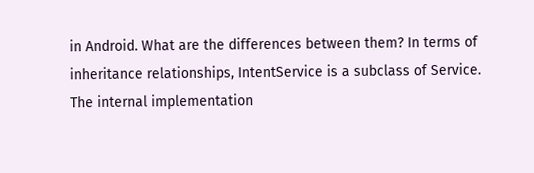in Android. What are the differences between them? In terms of inheritance relationships, IntentService is a subclass of Service. The internal implementation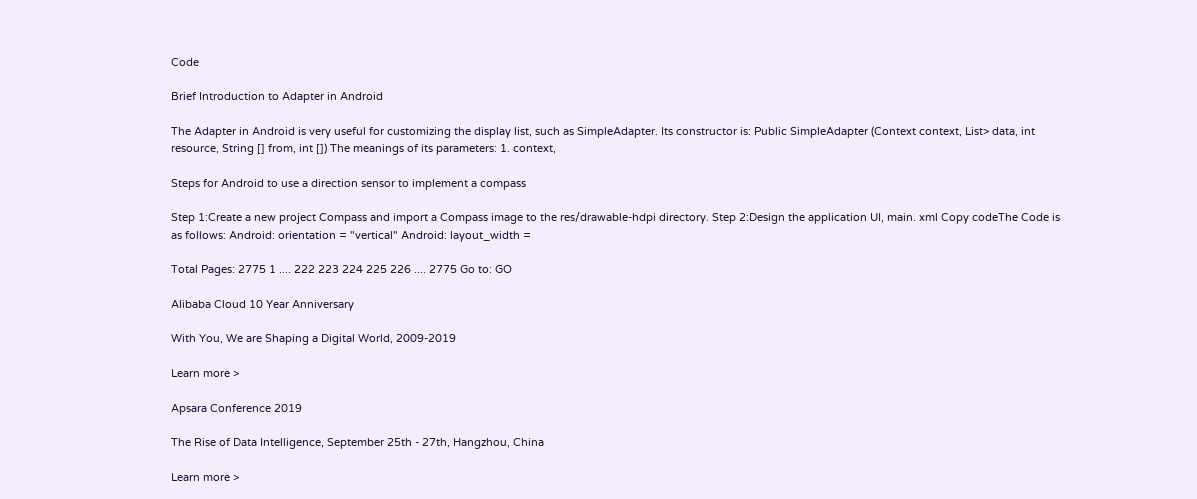Code

Brief Introduction to Adapter in Android

The Adapter in Android is very useful for customizing the display list, such as SimpleAdapter. Its constructor is: Public SimpleAdapter (Context context, List> data, int resource, String [] from, int []) The meanings of its parameters: 1. context,

Steps for Android to use a direction sensor to implement a compass

Step 1:Create a new project Compass and import a Compass image to the res/drawable-hdpi directory. Step 2:Design the application UI, main. xml Copy codeThe Code is as follows: Android: orientation = "vertical" Android: layout_width =

Total Pages: 2775 1 .... 222 223 224 225 226 .... 2775 Go to: GO

Alibaba Cloud 10 Year Anniversary

With You, We are Shaping a Digital World, 2009-2019

Learn more >

Apsara Conference 2019

The Rise of Data Intelligence, September 25th - 27th, Hangzhou, China

Learn more >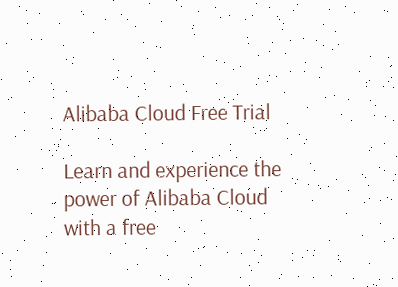Alibaba Cloud Free Trial

Learn and experience the power of Alibaba Cloud with a free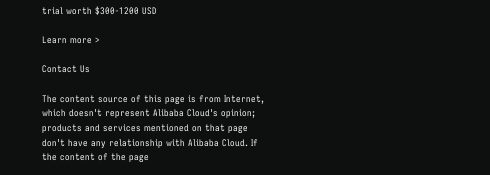trial worth $300-1200 USD

Learn more >

Contact Us

The content source of this page is from Internet, which doesn't represent Alibaba Cloud's opinion; products and services mentioned on that page don't have any relationship with Alibaba Cloud. If the content of the page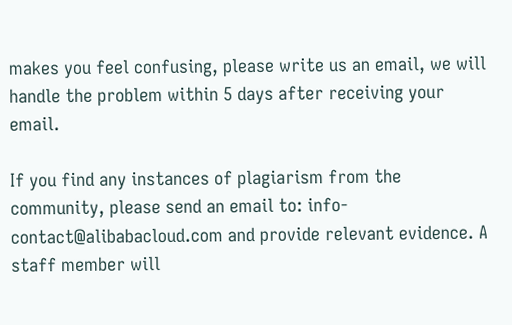makes you feel confusing, please write us an email, we will handle the problem within 5 days after receiving your email.

If you find any instances of plagiarism from the community, please send an email to: info-contact@alibabacloud.com and provide relevant evidence. A staff member will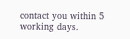contact you within 5 working days.